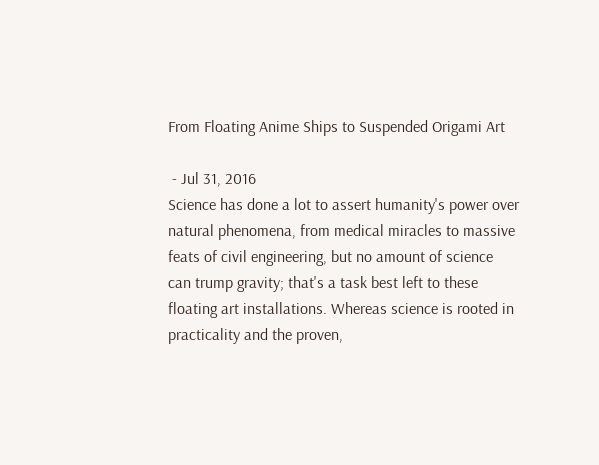From Floating Anime Ships to Suspended Origami Art

 - Jul 31, 2016
Science has done a lot to assert humanity's power over natural phenomena, from medical miracles to massive feats of civil engineering, but no amount of science can trump gravity; that's a task best left to these floating art installations. Whereas science is rooted in practicality and the proven,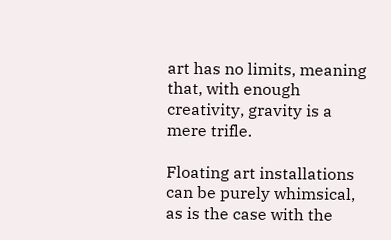art has no limits, meaning that, with enough creativity, gravity is a mere trifle.

Floating art installations can be purely whimsical, as is the case with the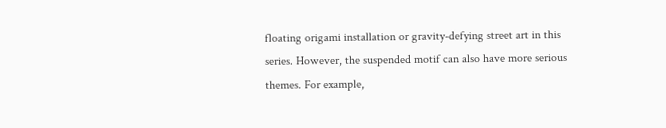floating origami installation or gravity-defying street art in this series. However, the suspended motif can also have more serious themes. For example,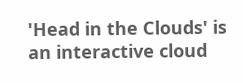'Head in the Clouds' is an interactive cloud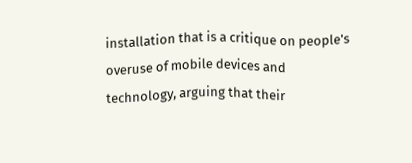installation that is a critique on people's overuse of mobile devices and technology, arguing that their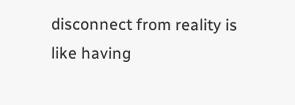disconnect from reality is like having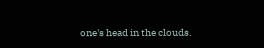one's head in the clouds.